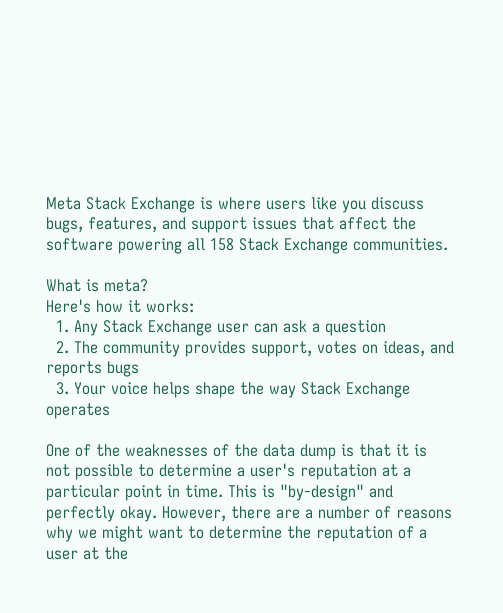Meta Stack Exchange is where users like you discuss bugs, features, and support issues that affect the software powering all 158 Stack Exchange communities.

What is meta?
Here's how it works:
  1. Any Stack Exchange user can ask a question
  2. The community provides support, votes on ideas, and reports bugs
  3. Your voice helps shape the way Stack Exchange operates

One of the weaknesses of the data dump is that it is not possible to determine a user's reputation at a particular point in time. This is "by-design" and perfectly okay. However, there are a number of reasons why we might want to determine the reputation of a user at the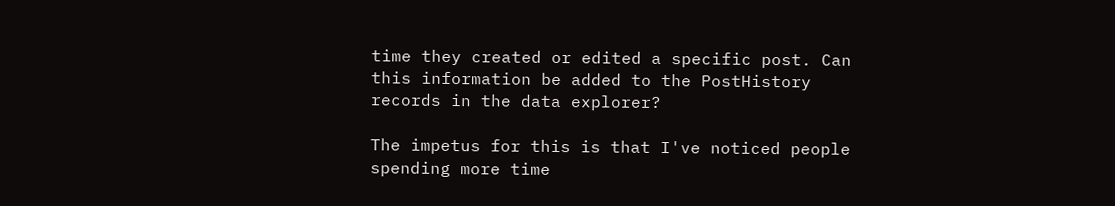time they created or edited a specific post. Can this information be added to the PostHistory records in the data explorer?

The impetus for this is that I've noticed people spending more time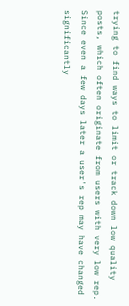trying to find ways to limit or track down low quality posts, which often originate from users with very low rep. Since even a few days later a user's rep may have changed significantly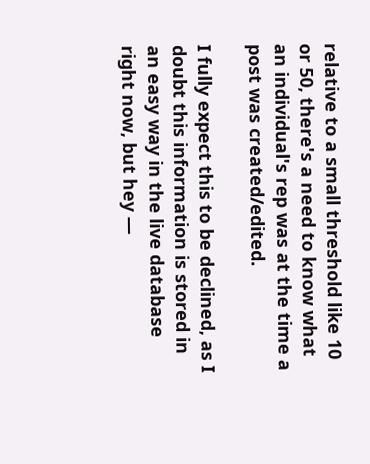relative to a small threshold like 10 or 50, there's a need to know what an individual's rep was at the time a post was created/edited.

I fully expect this to be declined, as I doubt this information is stored in an easy way in the live database right now, but hey —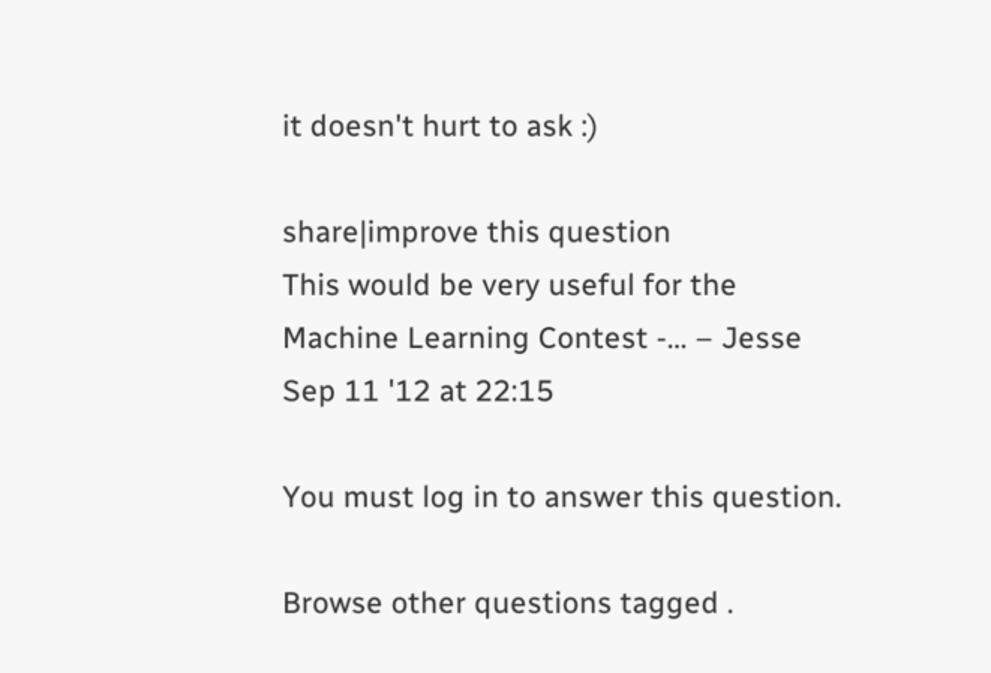it doesn't hurt to ask :)

share|improve this question
This would be very useful for the Machine Learning Contest -… – Jesse Sep 11 '12 at 22:15

You must log in to answer this question.

Browse other questions tagged .